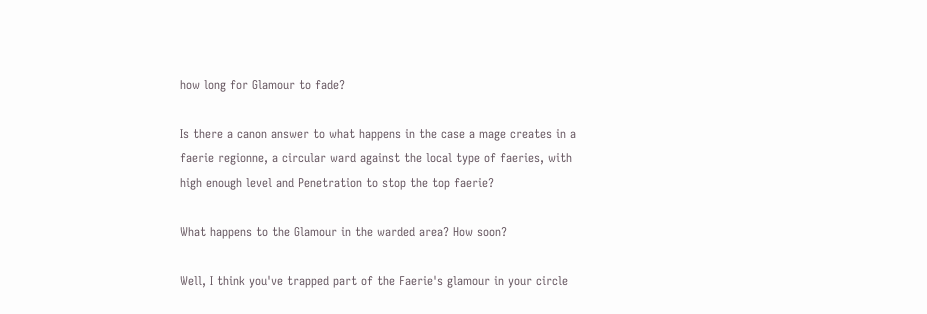how long for Glamour to fade?

Is there a canon answer to what happens in the case a mage creates in a faerie regionne, a circular ward against the local type of faeries, with high enough level and Penetration to stop the top faerie?

What happens to the Glamour in the warded area? How soon?

Well, I think you've trapped part of the Faerie's glamour in your circle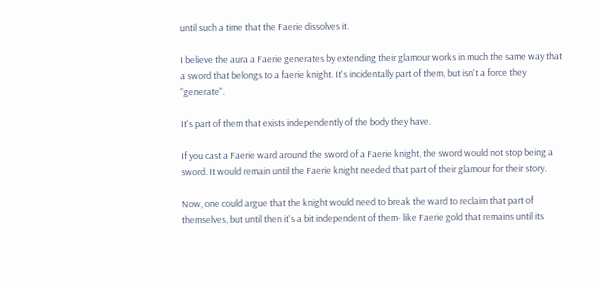until such a time that the Faerie dissolves it.

I believe the aura a Faerie generates by extending their glamour works in much the same way that a sword that belongs to a faerie knight. It's incidentally part of them, but isn't a force they "generate".

It's part of them that exists independently of the body they have.

If you cast a Faerie ward around the sword of a Faerie knight, the sword would not stop being a sword. It would remain until the Faerie knight needed that part of their glamour for their story.

Now, one could argue that the knight would need to break the ward to reclaim that part of themselves, but until then it's a bit independent of them- like Faerie gold that remains until its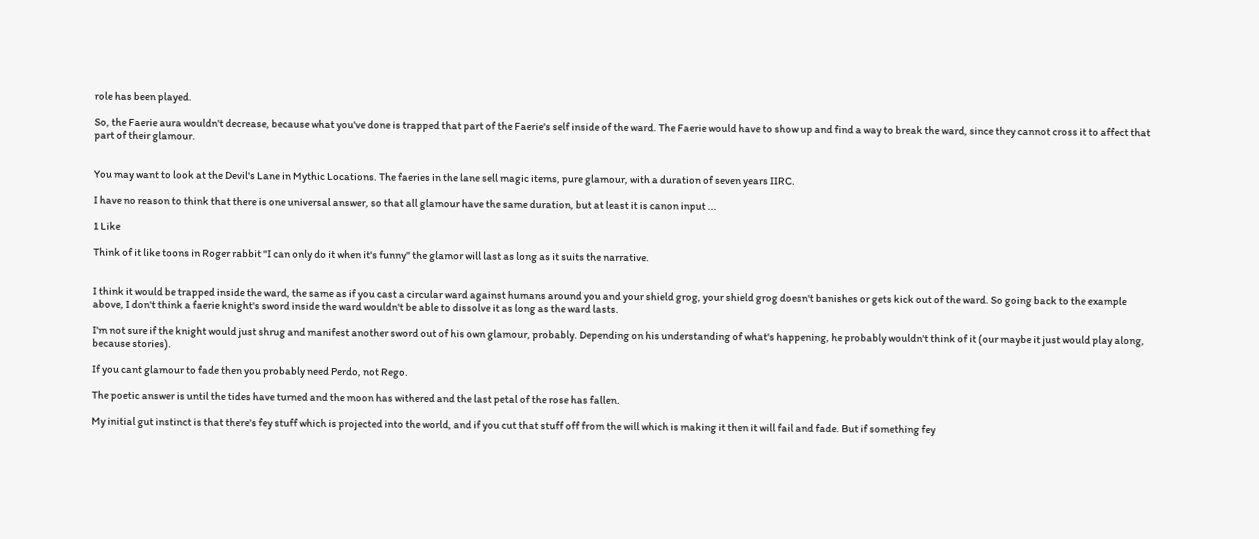role has been played.

So, the Faerie aura wouldn't decrease, because what you've done is trapped that part of the Faerie's self inside of the ward. The Faerie would have to show up and find a way to break the ward, since they cannot cross it to affect that part of their glamour.


You may want to look at the Devil's Lane in Mythic Locations. The faeries in the lane sell magic items, pure glamour, with a duration of seven years IIRC.

I have no reason to think that there is one universal answer, so that all glamour have the same duration, but at least it is canon input ...

1 Like

Think of it like toons in Roger rabbit "I can only do it when it's funny" the glamor will last as long as it suits the narrative.


I think it would be trapped inside the ward, the same as if you cast a circular ward against humans around you and your shield grog, your shield grog doesn't banishes or gets kick out of the ward. So going back to the example above, I don't think a faerie knight's sword inside the ward wouldn't be able to dissolve it as long as the ward lasts.

I'm not sure if the knight would just shrug and manifest another sword out of his own glamour, probably. Depending on his understanding of what's happening, he probably wouldn't think of it (our maybe it just would play along, because stories).

If you cant glamour to fade then you probably need Perdo, not Rego.

The poetic answer is until the tides have turned and the moon has withered and the last petal of the rose has fallen.

My initial gut instinct is that there's fey stuff which is projected into the world, and if you cut that stuff off from the will which is making it then it will fail and fade. But if something fey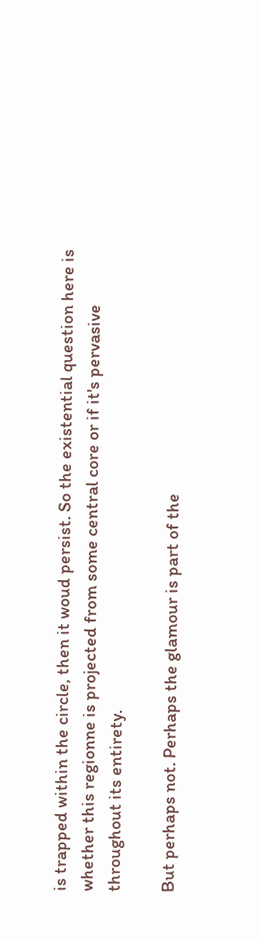is trapped within the circle, then it woud persist. So the existential question here is whether this regionne is projected from some central core or if it's pervasive throughout its entirety.

But perhaps not. Perhaps the glamour is part of the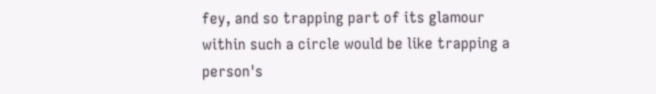fey, and so trapping part of its glamour within such a circle would be like trapping a person's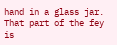hand in a glass jar. That part of the fey is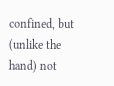confined, but (unlike the hand) not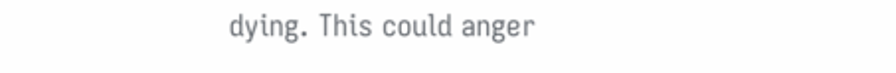dying. This could anger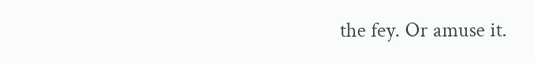the fey. Or amuse it.